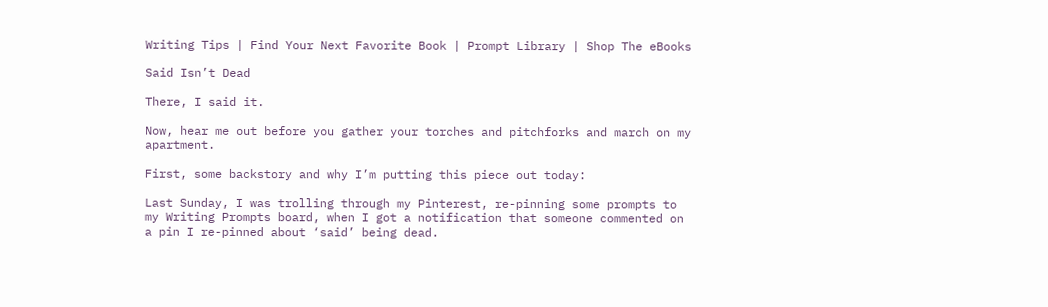Writing Tips | Find Your Next Favorite Book | Prompt Library | Shop The eBooks

Said Isn’t Dead

There, I said it.

Now, hear me out before you gather your torches and pitchforks and march on my apartment.

First, some backstory and why I’m putting this piece out today:

Last Sunday, I was trolling through my Pinterest, re-pinning some prompts to my Writing Prompts board, when I got a notification that someone commented on a pin I re-pinned about ‘said’ being dead.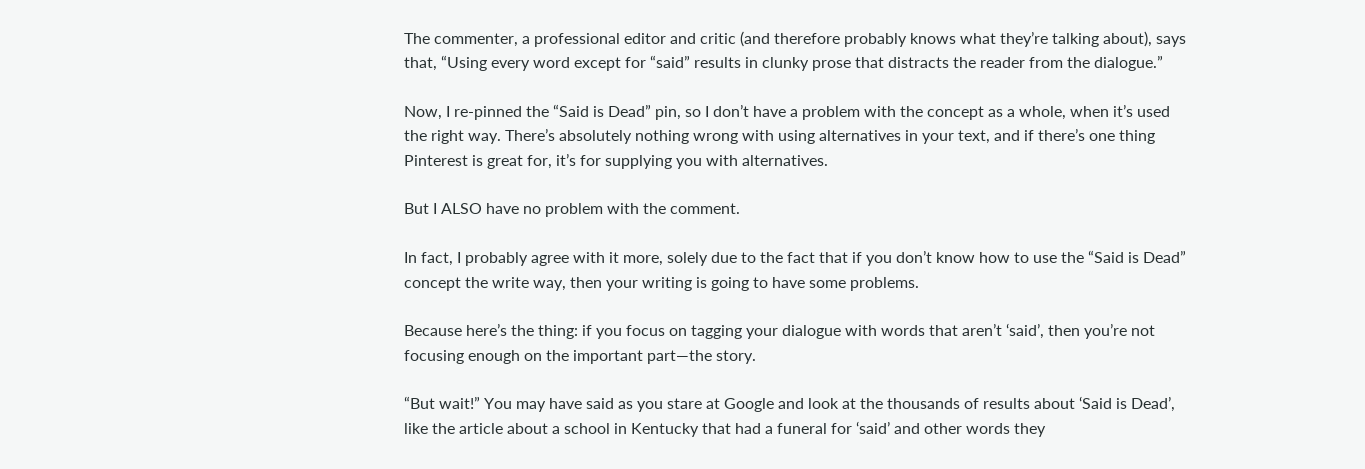The commenter, a professional editor and critic (and therefore probably knows what they’re talking about), says that, “Using every word except for “said” results in clunky prose that distracts the reader from the dialogue.”

Now, I re-pinned the “Said is Dead” pin, so I don’t have a problem with the concept as a whole, when it’s used the right way. There’s absolutely nothing wrong with using alternatives in your text, and if there’s one thing Pinterest is great for, it’s for supplying you with alternatives.

But I ALSO have no problem with the comment.

In fact, I probably agree with it more, solely due to the fact that if you don’t know how to use the “Said is Dead” concept the write way, then your writing is going to have some problems.

Because here’s the thing: if you focus on tagging your dialogue with words that aren’t ‘said’, then you’re not focusing enough on the important part—the story.

“But wait!” You may have said as you stare at Google and look at the thousands of results about ‘Said is Dead’, like the article about a school in Kentucky that had a funeral for ‘said’ and other words they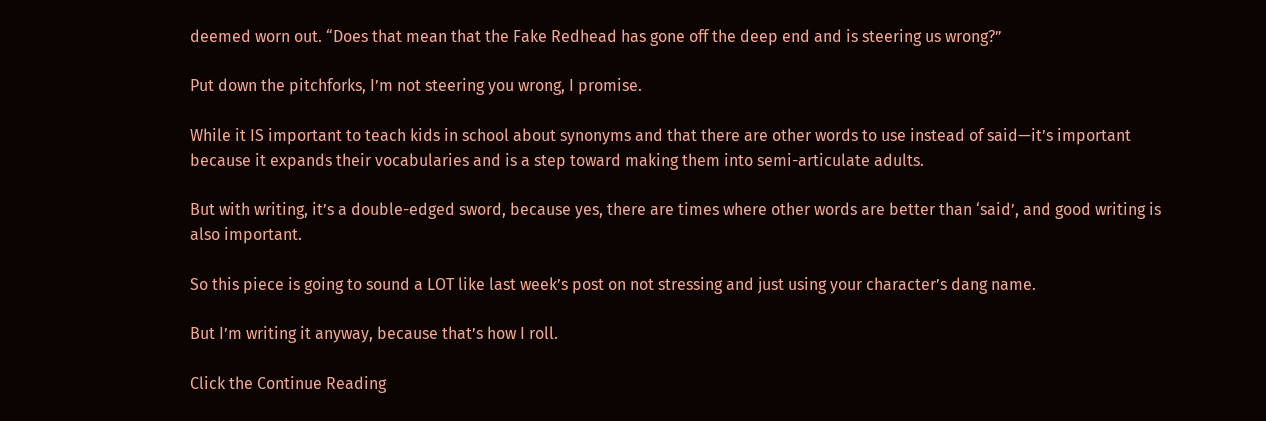deemed worn out. “Does that mean that the Fake Redhead has gone off the deep end and is steering us wrong?”

Put down the pitchforks, I’m not steering you wrong, I promise.

While it IS important to teach kids in school about synonyms and that there are other words to use instead of said—it’s important because it expands their vocabularies and is a step toward making them into semi-articulate adults.

But with writing, it’s a double-edged sword, because yes, there are times where other words are better than ‘said’, and good writing is also important.

So this piece is going to sound a LOT like last week’s post on not stressing and just using your character’s dang name.

But I’m writing it anyway, because that’s how I roll.

Click the Continue Reading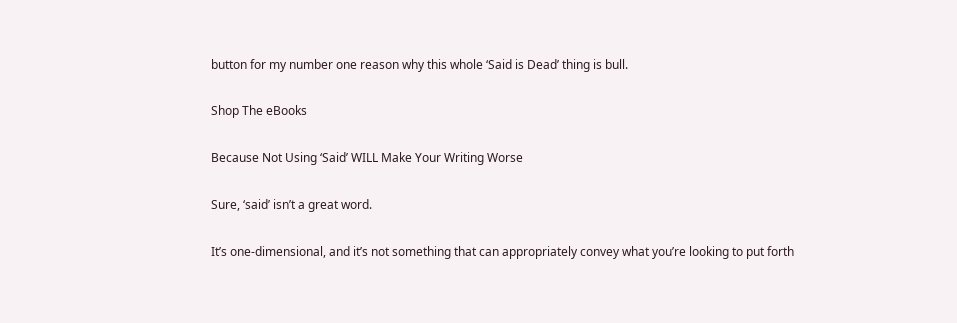button for my number one reason why this whole ‘Said is Dead’ thing is bull.

Shop The eBooks

Because Not Using ‘Said’ WILL Make Your Writing Worse

Sure, ‘said’ isn’t a great word.

It’s one-dimensional, and it’s not something that can appropriately convey what you’re looking to put forth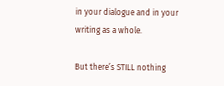in your dialogue and in your writing as a whole.

But there’s STILL nothing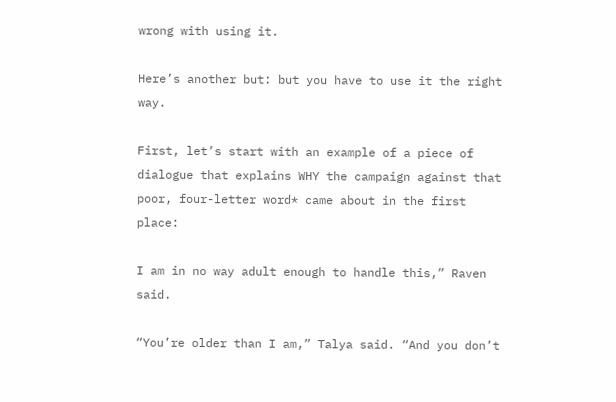wrong with using it.

Here’s another but: but you have to use it the right way.

First, let’s start with an example of a piece of dialogue that explains WHY the campaign against that poor, four-letter word* came about in the first place:

I am in no way adult enough to handle this,” Raven said.

“You’re older than I am,” Talya said. “And you don’t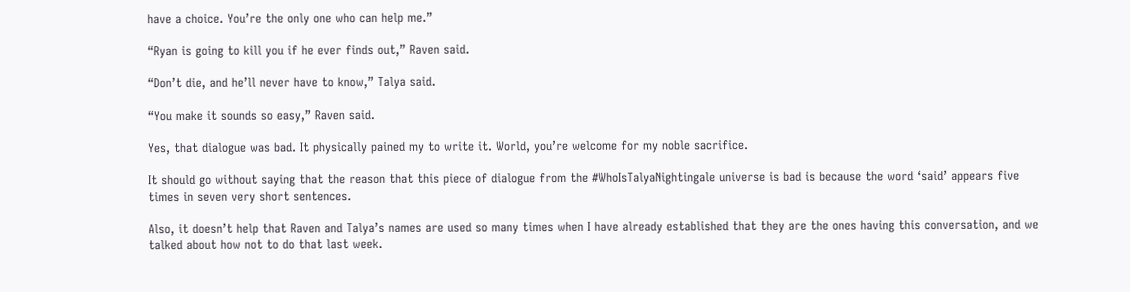have a choice. You’re the only one who can help me.”

“Ryan is going to kill you if he ever finds out,” Raven said.

“Don’t die, and he’ll never have to know,” Talya said.

“You make it sounds so easy,” Raven said.

Yes, that dialogue was bad. It physically pained my to write it. World, you’re welcome for my noble sacrifice.

It should go without saying that the reason that this piece of dialogue from the #WhoIsTalyaNightingale universe is bad is because the word ‘said’ appears five times in seven very short sentences.

Also, it doesn’t help that Raven and Talya’s names are used so many times when I have already established that they are the ones having this conversation, and we talked about how not to do that last week.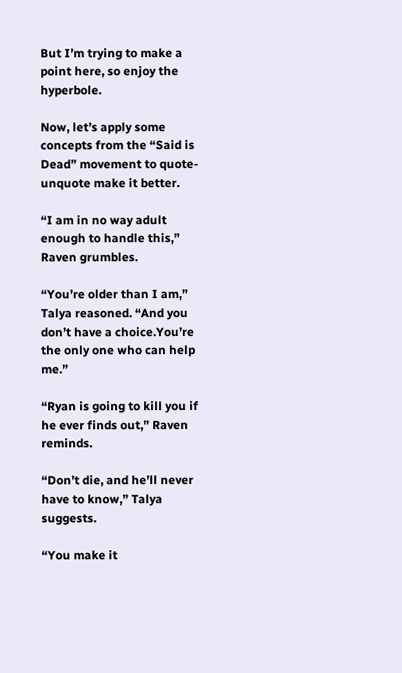But I’m trying to make a point here, so enjoy the hyperbole.

Now, let’s apply some concepts from the “Said is Dead” movement to quote-unquote make it better.

“I am in no way adult enough to handle this,” Raven grumbles.

“You’re older than I am,” Talya reasoned. “And you don’t have a choice.You’re the only one who can help me.”

“Ryan is going to kill you if he ever finds out,” Raven reminds.

“Don’t die, and he’ll never have to know,” Talya suggests.

“You make it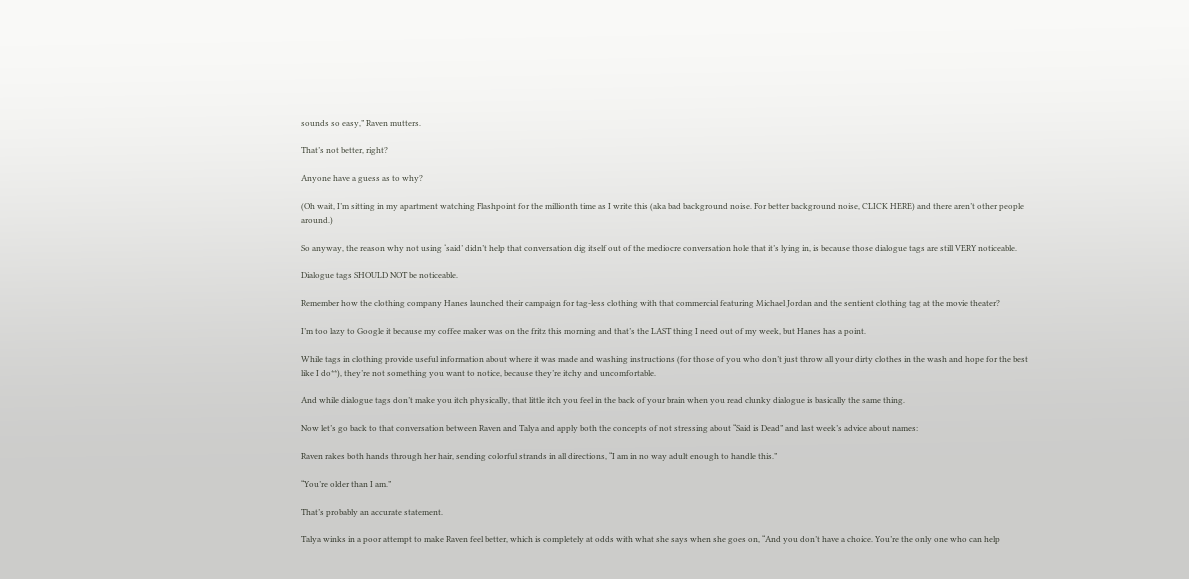sounds so easy,” Raven mutters.

That’s not better, right?

Anyone have a guess as to why?

(Oh wait, I’m sitting in my apartment watching Flashpoint for the millionth time as I write this (aka bad background noise. For better background noise, CLICK HERE) and there aren’t other people around.)

So anyway, the reason why not using ‘said’ didn’t help that conversation dig itself out of the mediocre conversation hole that it’s lying in, is because those dialogue tags are still VERY noticeable.

Dialogue tags SHOULD NOT be noticeable.

Remember how the clothing company Hanes launched their campaign for tag-less clothing with that commercial featuring Michael Jordan and the sentient clothing tag at the movie theater?

I’m too lazy to Google it because my coffee maker was on the fritz this morning and that’s the LAST thing I need out of my week, but Hanes has a point.

While tags in clothing provide useful information about where it was made and washing instructions (for those of you who don’t just throw all your dirty clothes in the wash and hope for the best like I do**), they’re not something you want to notice, because they’re itchy and uncomfortable.

And while dialogue tags don’t make you itch physically, that little itch you feel in the back of your brain when you read clunky dialogue is basically the same thing.

Now let’s go back to that conversation between Raven and Talya and apply both the concepts of not stressing about “Said is Dead” and last week’s advice about names:

Raven rakes both hands through her hair, sending colorful strands in all directions, “I am in no way adult enough to handle this.”

“You’re older than I am.”

That’s probably an accurate statement.

Talya winks in a poor attempt to make Raven feel better, which is completely at odds with what she says when she goes on, “And you don’t have a choice. You’re the only one who can help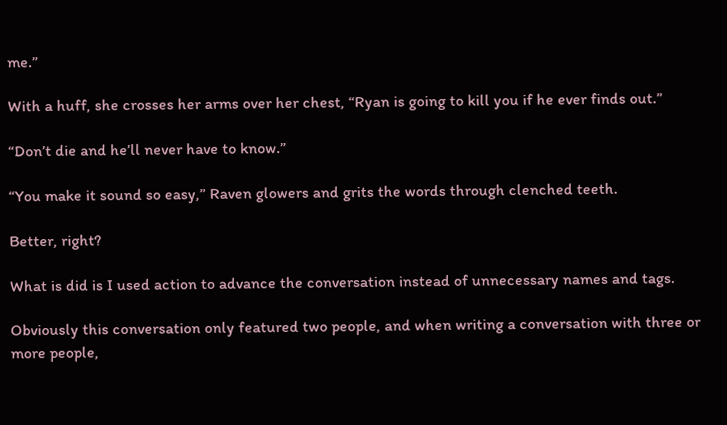me.”

With a huff, she crosses her arms over her chest, “Ryan is going to kill you if he ever finds out.”

“Don’t die and he’ll never have to know.”

“You make it sound so easy,” Raven glowers and grits the words through clenched teeth.

Better, right?

What is did is I used action to advance the conversation instead of unnecessary names and tags.

Obviously this conversation only featured two people, and when writing a conversation with three or more people,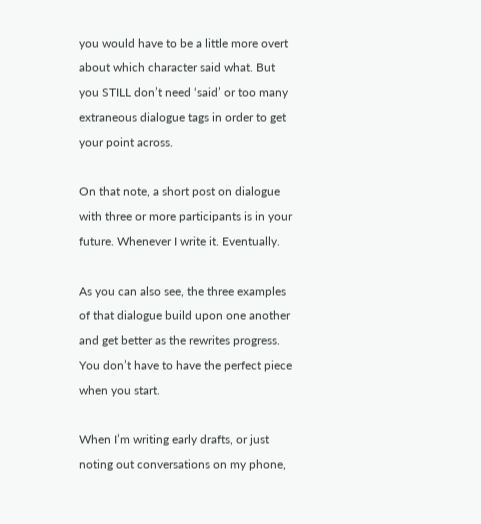you would have to be a little more overt about which character said what. But you STILL don’t need ‘said’ or too many extraneous dialogue tags in order to get your point across.

On that note, a short post on dialogue with three or more participants is in your future. Whenever I write it. Eventually.

As you can also see, the three examples of that dialogue build upon one another and get better as the rewrites progress. You don’t have to have the perfect piece when you start.

When I’m writing early drafts, or just noting out conversations on my phone,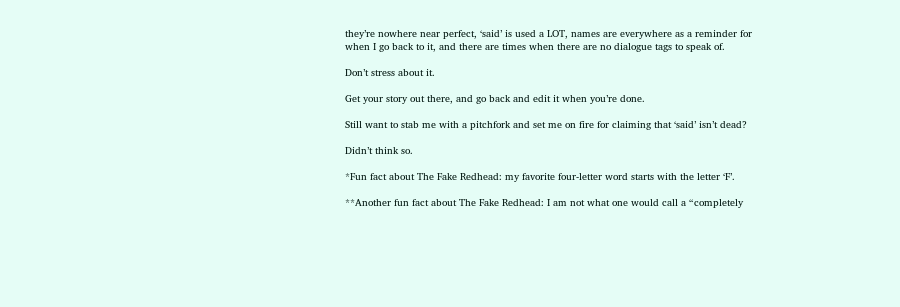they’re nowhere near perfect, ‘said’ is used a LOT, names are everywhere as a reminder for when I go back to it, and there are times when there are no dialogue tags to speak of.

Don’t stress about it.

Get your story out there, and go back and edit it when you’re done.

Still want to stab me with a pitchfork and set me on fire for claiming that ‘said’ isn’t dead?

Didn’t think so.

*Fun fact about The Fake Redhead: my favorite four-letter word starts with the letter ‘F’.

**Another fun fact about The Fake Redhead: I am not what one would call a “completely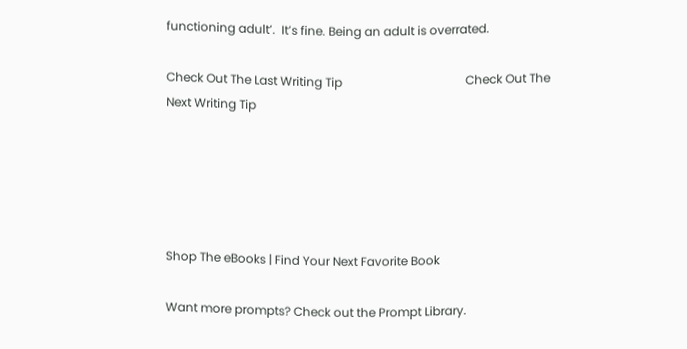functioning adult’.  It’s fine. Being an adult is overrated.

Check Out The Last Writing Tip                                         Check Out The Next Writing Tip





Shop The eBooks | Find Your Next Favorite Book

Want more prompts? Check out the Prompt Library.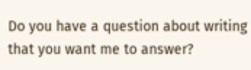Do you have a question about writing that you want me to answer?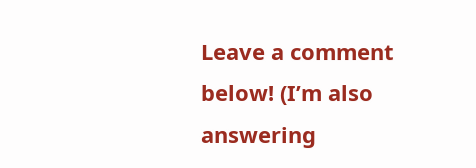Leave a comment below! (I’m also answering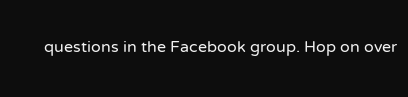questions in the Facebook group. Hop on over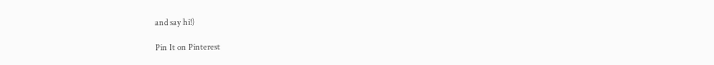and say hi!)

Pin It on Pinterest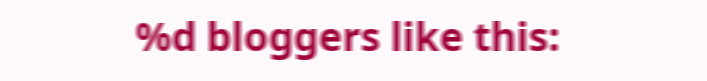%d bloggers like this: